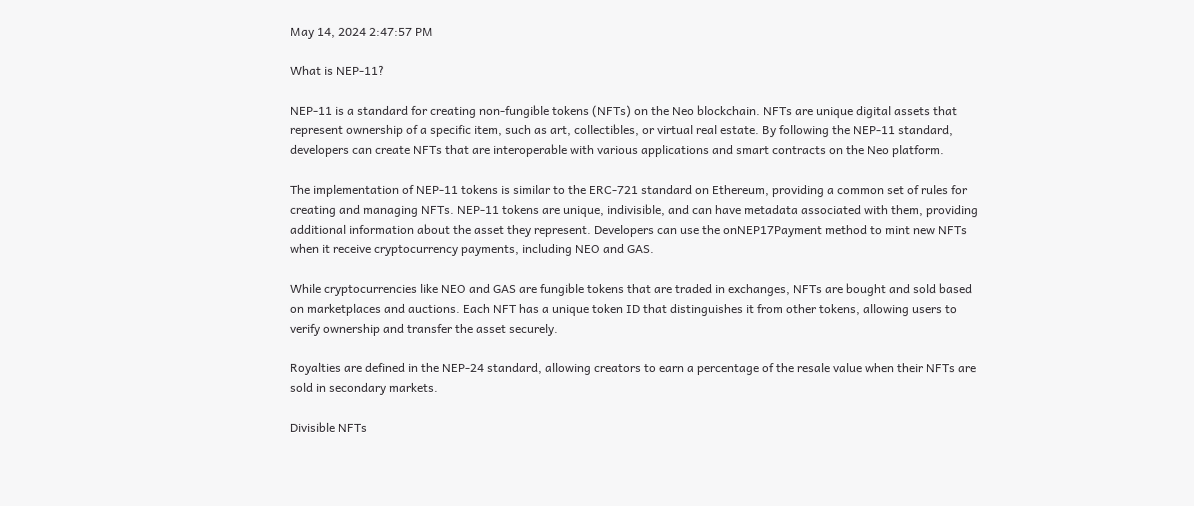May 14, 2024 2:47:57 PM

What is NEP-11?

NEP-11 is a standard for creating non-fungible tokens (NFTs) on the Neo blockchain. NFTs are unique digital assets that represent ownership of a specific item, such as art, collectibles, or virtual real estate. By following the NEP-11 standard, developers can create NFTs that are interoperable with various applications and smart contracts on the Neo platform.

The implementation of NEP-11 tokens is similar to the ERC-721 standard on Ethereum, providing a common set of rules for creating and managing NFTs. NEP-11 tokens are unique, indivisible, and can have metadata associated with them, providing additional information about the asset they represent. Developers can use the onNEP17Payment method to mint new NFTs when it receive cryptocurrency payments, including NEO and GAS.

While cryptocurrencies like NEO and GAS are fungible tokens that are traded in exchanges, NFTs are bought and sold based on marketplaces and auctions. Each NFT has a unique token ID that distinguishes it from other tokens, allowing users to verify ownership and transfer the asset securely.

Royalties are defined in the NEP-24 standard, allowing creators to earn a percentage of the resale value when their NFTs are sold in secondary markets.

Divisible NFTs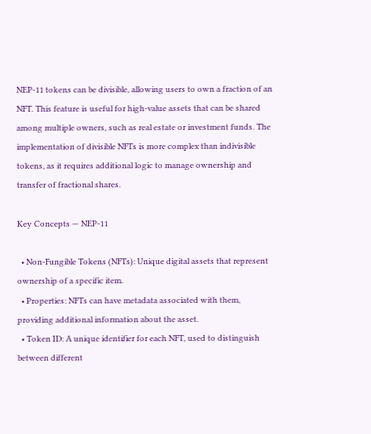NEP-11 tokens can be divisible, allowing users to own a fraction of an NFT. This feature is useful for high-value assets that can be shared among multiple owners, such as real estate or investment funds. The implementation of divisible NFTs is more complex than indivisible tokens, as it requires additional logic to manage ownership and transfer of fractional shares.

Key Concepts — NEP-11

  • Non-Fungible Tokens (NFTs): Unique digital assets that represent ownership of a specific item.
  • Properties: NFTs can have metadata associated with them, providing additional information about the asset.
  • Token ID: A unique identifier for each NFT, used to distinguish between different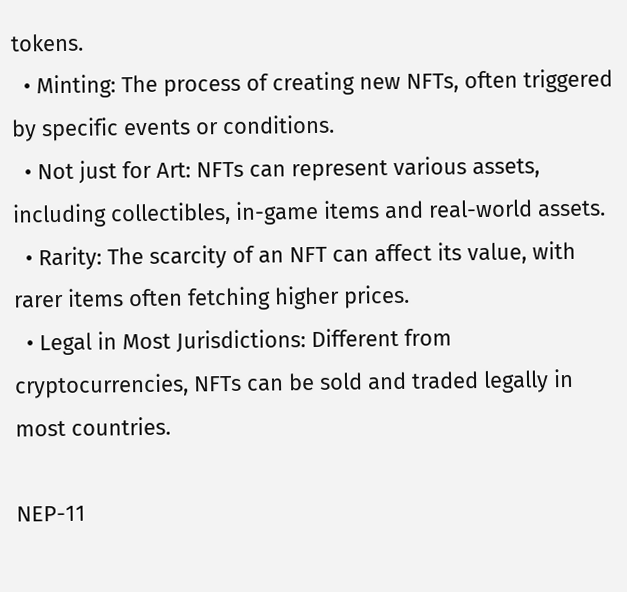tokens.
  • Minting: The process of creating new NFTs, often triggered by specific events or conditions.
  • Not just for Art: NFTs can represent various assets, including collectibles, in-game items and real-world assets.
  • Rarity: The scarcity of an NFT can affect its value, with rarer items often fetching higher prices.
  • Legal in Most Jurisdictions: Different from cryptocurrencies, NFTs can be sold and traded legally in most countries.

NEP-11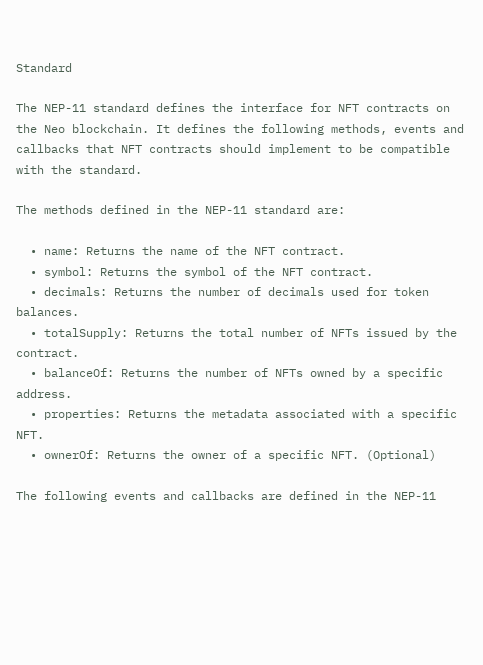Standard

The NEP-11 standard defines the interface for NFT contracts on the Neo blockchain. It defines the following methods, events and callbacks that NFT contracts should implement to be compatible with the standard.

The methods defined in the NEP-11 standard are:

  • name: Returns the name of the NFT contract.
  • symbol: Returns the symbol of the NFT contract.
  • decimals: Returns the number of decimals used for token balances.
  • totalSupply: Returns the total number of NFTs issued by the contract.
  • balanceOf: Returns the number of NFTs owned by a specific address.
  • properties: Returns the metadata associated with a specific NFT.
  • ownerOf: Returns the owner of a specific NFT. (Optional)

The following events and callbacks are defined in the NEP-11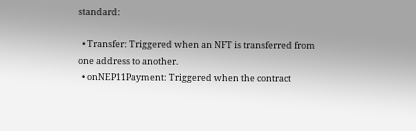standard:

  • Transfer: Triggered when an NFT is transferred from one address to another.
  • onNEP11Payment: Triggered when the contract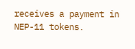receives a payment in NEP-11 tokens.